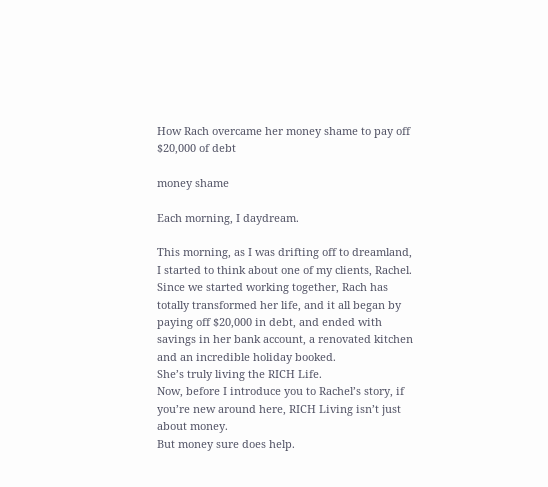How Rach overcame her money shame to pay off $20,000 of debt

money shame

Each morning, I daydream.

This morning, as I was drifting off to dreamland, I started to think about one of my clients, Rachel.
Since we started working together, Rach has totally transformed her life, and it all began by paying off $20,000 in debt, and ended with savings in her bank account, a renovated kitchen and an incredible holiday booked.
She’s truly living the RICH Life.
Now, before I introduce you to Rachel’s story, if you’re new around here, RICH Living isn’t just about money.
But money sure does help.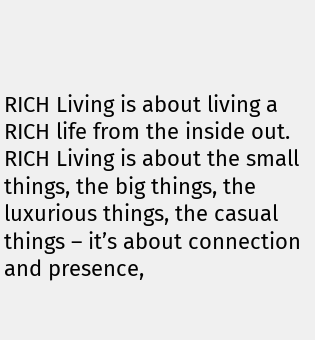RICH Living is about living a RICH life from the inside out.
RICH Living is about the small things, the big things, the luxurious things, the casual things – it’s about connection and presence,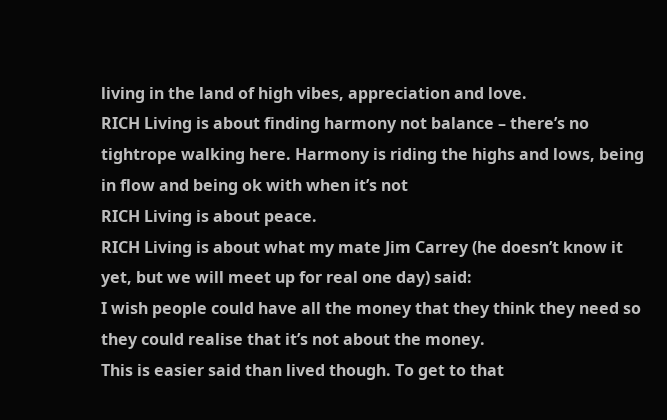living in the land of high vibes, appreciation and love.
RICH Living is about finding harmony not balance – there’s no tightrope walking here. Harmony is riding the highs and lows, being in flow and being ok with when it’s not
RICH Living is about peace.
RICH Living is about what my mate Jim Carrey (he doesn’t know it yet, but we will meet up for real one day) said:
I wish people could have all the money that they think they need so they could realise that it’s not about the money.
This is easier said than lived though. To get to that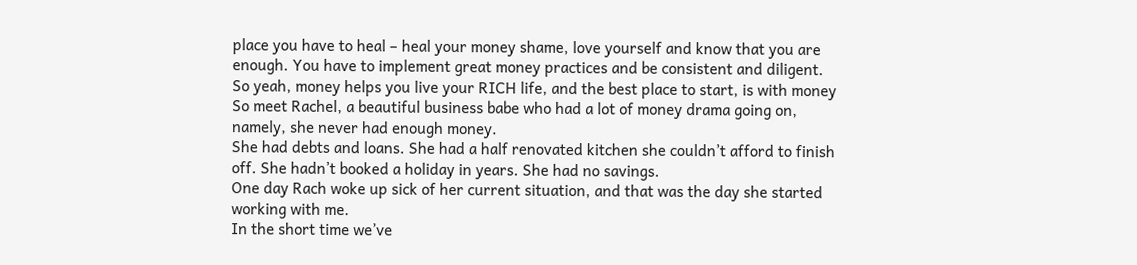place you have to heal – heal your money shame, love yourself and know that you are enough. You have to implement great money practices and be consistent and diligent.
So yeah, money helps you live your RICH life, and the best place to start, is with money
So meet Rachel, a beautiful business babe who had a lot of money drama going on, namely, she never had enough money.
She had debts and loans. She had a half renovated kitchen she couldn’t afford to finish off. She hadn’t booked a holiday in years. She had no savings.
One day Rach woke up sick of her current situation, and that was the day she started working with me.
In the short time we’ve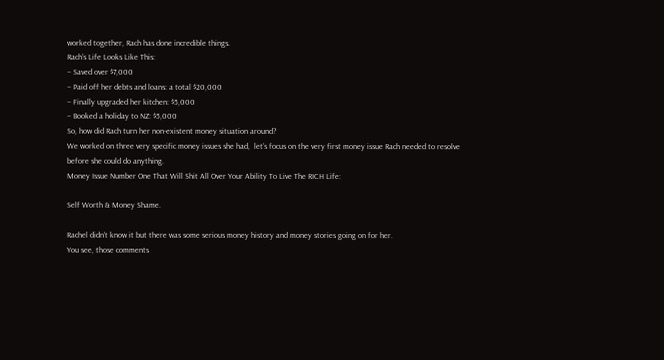worked together, Rach has done incredible things.
Rach’s Life Looks Like This:
– Saved over $7,000
– Paid off her debts and loans: a total $20,000
– Finally upgraded her kitchen: $5,000
– Booked a holiday to NZ: $5,000
So, how did Rach turn her non-existent money situation around?
We worked on three very specific money issues she had,  let’s focus on the very first money issue Rach needed to resolve before she could do anything.
Money Issue Number One That Will Shit All Over Your Ability To Live The RICH Life:

Self Worth & Money Shame.

Rachel didn’t know it but there was some serious money history and money stories going on for her.
You see, those comments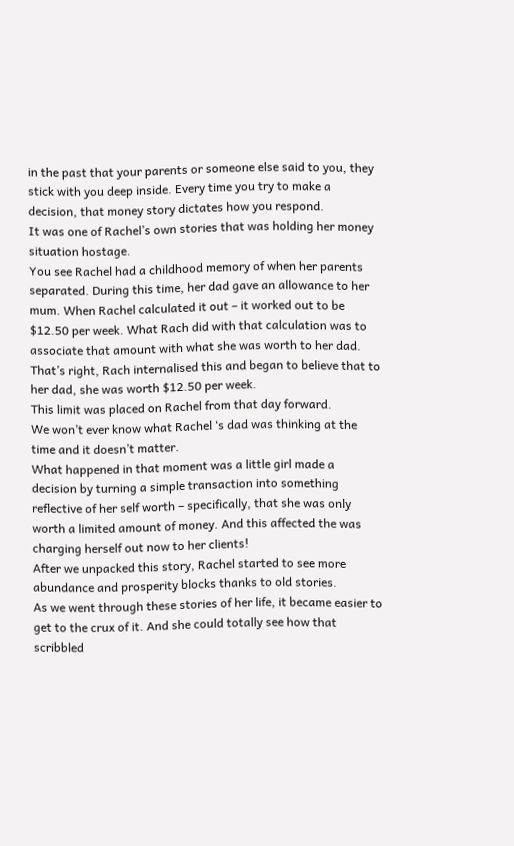in the past that your parents or someone else said to you, they stick with you deep inside. Every time you try to make a decision, that money story dictates how you respond.
It was one of Rachel’s own stories that was holding her money situation hostage.
You see Rachel had a childhood memory of when her parents separated. During this time, her dad gave an allowance to her mum. When Rachel calculated it out – it worked out to be $12.50 per week. What Rach did with that calculation was to associate that amount with what she was worth to her dad. That’s right, Rach internalised this and began to believe that to her dad, she was worth $12.50 per week.
This limit was placed on Rachel from that day forward.
We won’t ever know what Rachel ‘s dad was thinking at the time and it doesn’t matter.
What happened in that moment was a little girl made a decision by turning a simple transaction into something reflective of her self worth – specifically, that she was only worth a limited amount of money. And this affected the was charging herself out now to her clients!
After we unpacked this story, Rachel started to see more abundance and prosperity blocks thanks to old stories.
As we went through these stories of her life, it became easier to get to the crux of it. And she could totally see how that scribbled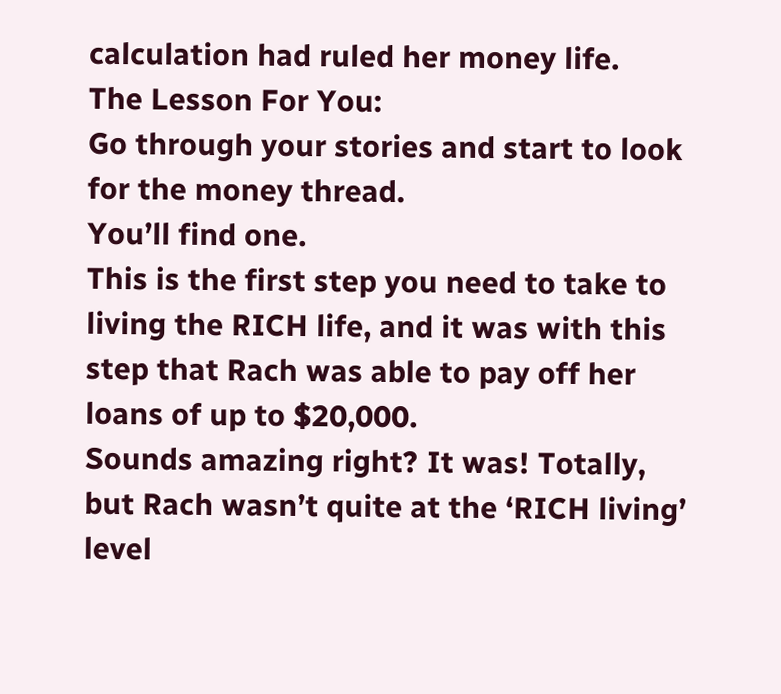calculation had ruled her money life.
The Lesson For You:
Go through your stories and start to look for the money thread.
You’ll find one.
This is the first step you need to take to living the RICH life, and it was with this step that Rach was able to pay off her loans of up to $20,000.
Sounds amazing right? It was! Totally, but Rach wasn’t quite at the ‘RICH living’ level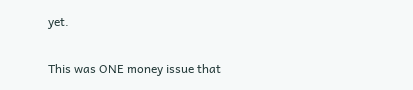yet.

This was ONE money issue that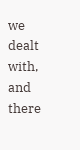we dealt with, and there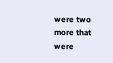were two more that were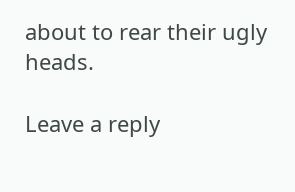about to rear their ugly heads.

Leave a reply